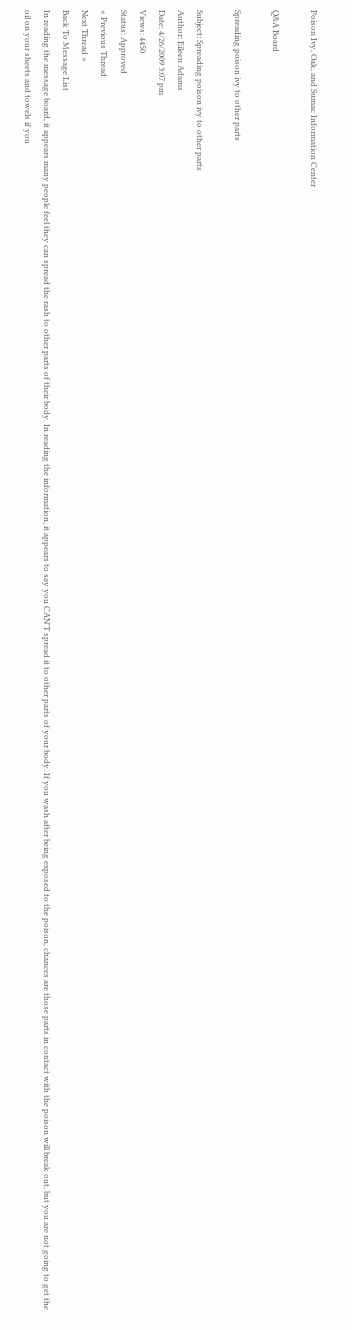Poison Ivy, Oak, and Sumac Information Center

Q&A Board

Spreading poison ivy to other parts

Subject: Spreading poison ivy to other parts
Author: Eileen Adams
Date: 4/26/2009 3:07 pm
Views: 4450
Status: Approved
« Previous Thread
Next Thread »
Back To Message List
In reading the message board, it appears many people feel they can spread the rash to other parts of their body. In reading the information, it appears to say you CAN'T spread it to other parts of your body. If you wash after being exposed to the poison, chances are those parts in contact with the poison will break out, but you are not going to get the oil on your sheets and towels if you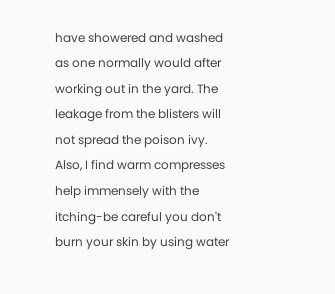have showered and washed as one normally would after working out in the yard. The leakage from the blisters will not spread the poison ivy. Also, I find warm compresses help immensely with the itching-be careful you don't burn your skin by using water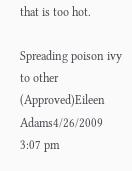that is too hot.

Spreading poison ivy to other (Approved)Eileen Adams4/26/2009 3:07 pm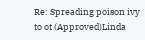Re: Spreading poison ivy to ot (Approved)Linda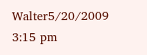Walter5/20/2009 3:15 pm